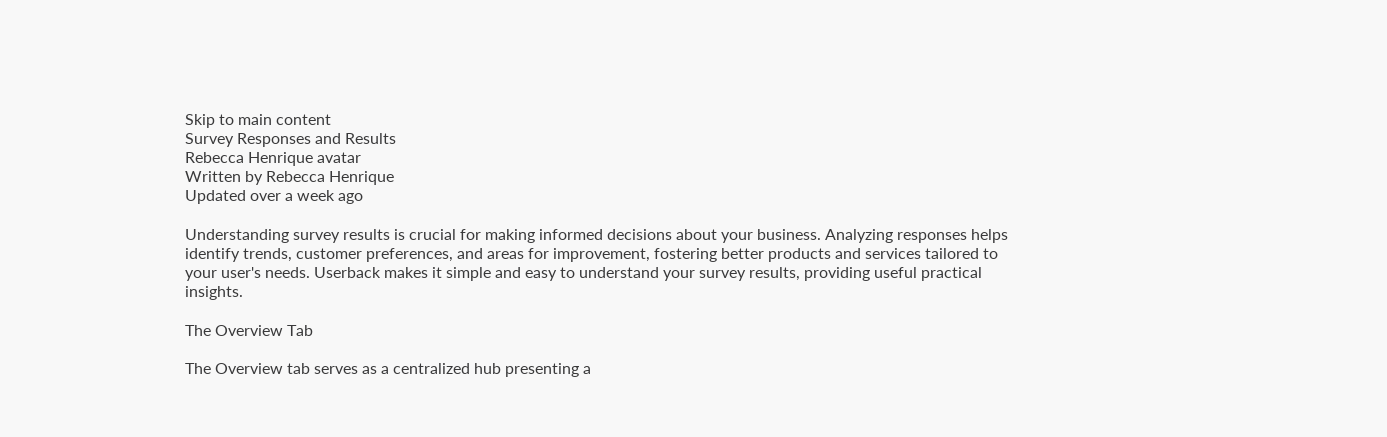Skip to main content
Survey Responses and Results
Rebecca Henrique avatar
Written by Rebecca Henrique
Updated over a week ago

Understanding survey results is crucial for making informed decisions about your business. Analyzing responses helps identify trends, customer preferences, and areas for improvement, fostering better products and services tailored to your user's needs. Userback makes it simple and easy to understand your survey results, providing useful practical insights.

The Overview Tab

The Overview tab serves as a centralized hub presenting a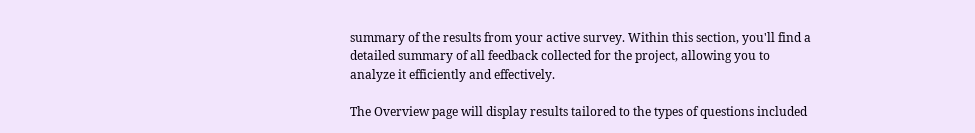summary of the results from your active survey. Within this section, you'll find a detailed summary of all feedback collected for the project, allowing you to analyze it efficiently and effectively.

The Overview page will display results tailored to the types of questions included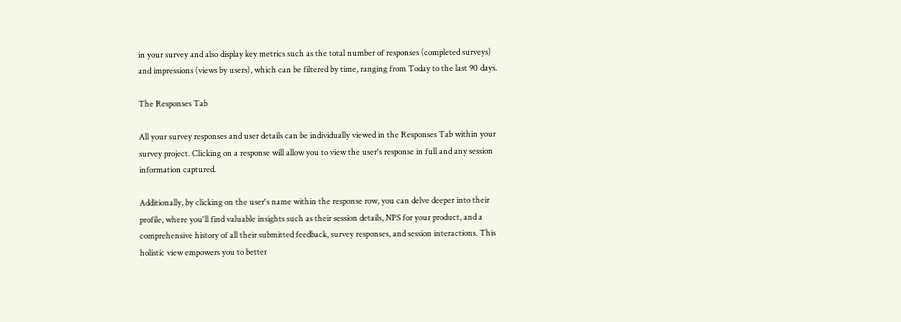in your survey and also display key metrics such as the total number of responses (completed surveys) and impressions (views by users), which can be filtered by time, ranging from Today to the last 90 days.

The Responses Tab

All your survey responses and user details can be individually viewed in the Responses Tab within your survey project. Clicking on a response will allow you to view the user's response in full and any session information captured.

Additionally, by clicking on the user's name within the response row, you can delve deeper into their profile, where you'll find valuable insights such as their session details, NPS for your product, and a comprehensive history of all their submitted feedback, survey responses, and session interactions. This holistic view empowers you to better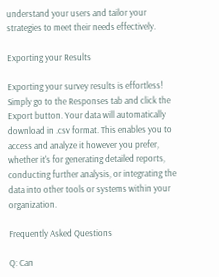understand your users and tailor your strategies to meet their needs effectively.

Exporting your Results

Exporting your survey results is effortless! Simply go to the Responses tab and click the Export button. Your data will automatically download in .csv format. This enables you to access and analyze it however you prefer, whether it's for generating detailed reports, conducting further analysis, or integrating the data into other tools or systems within your organization.

Frequently Asked Questions

Q: Can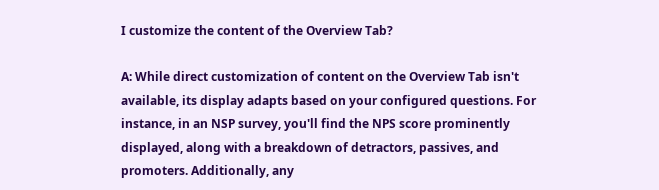I customize the content of the Overview Tab?

A: While direct customization of content on the Overview Tab isn't available, its display adapts based on your configured questions. For instance, in an NSP survey, you'll find the NPS score prominently displayed, along with a breakdown of detractors, passives, and promoters. Additionally, any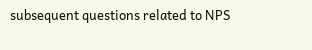subsequent questions related to NPS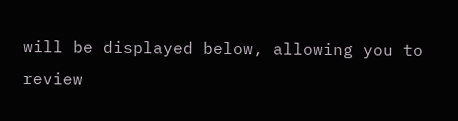will be displayed below, allowing you to review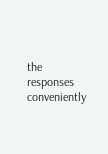the responses conveniently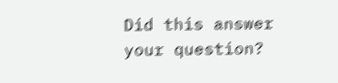Did this answer your question?